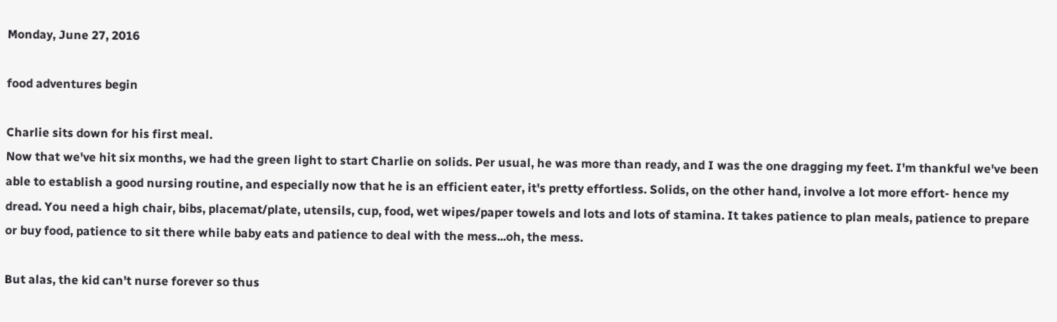Monday, June 27, 2016

food adventures begin

Charlie sits down for his first meal.
Now that we've hit six months, we had the green light to start Charlie on solids. Per usual, he was more than ready, and I was the one dragging my feet. I'm thankful we've been able to establish a good nursing routine, and especially now that he is an efficient eater, it's pretty effortless. Solids, on the other hand, involve a lot more effort- hence my dread. You need a high chair, bibs, placemat/plate, utensils, cup, food, wet wipes/paper towels and lots and lots of stamina. It takes patience to plan meals, patience to prepare or buy food, patience to sit there while baby eats and patience to deal with the mess...oh, the mess.

But alas, the kid can't nurse forever so thus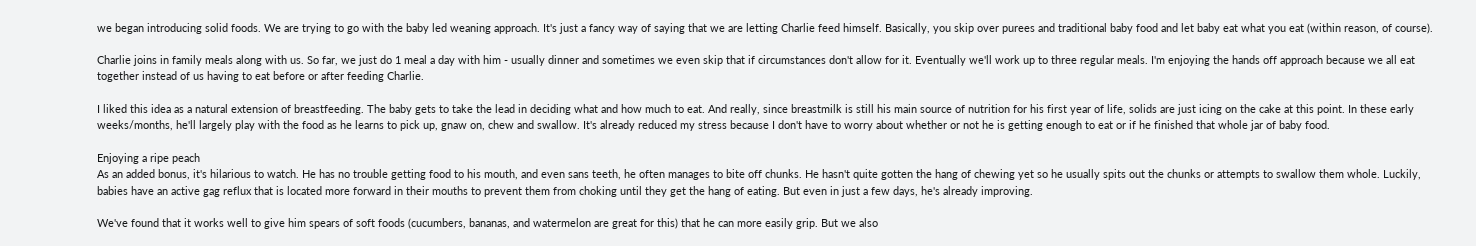we began introducing solid foods. We are trying to go with the baby led weaning approach. It's just a fancy way of saying that we are letting Charlie feed himself. Basically, you skip over purees and traditional baby food and let baby eat what you eat (within reason, of course).

Charlie joins in family meals along with us. So far, we just do 1 meal a day with him - usually dinner and sometimes we even skip that if circumstances don't allow for it. Eventually we'll work up to three regular meals. I'm enjoying the hands off approach because we all eat together instead of us having to eat before or after feeding Charlie.

I liked this idea as a natural extension of breastfeeding. The baby gets to take the lead in deciding what and how much to eat. And really, since breastmilk is still his main source of nutrition for his first year of life, solids are just icing on the cake at this point. In these early weeks/months, he'll largely play with the food as he learns to pick up, gnaw on, chew and swallow. It's already reduced my stress because I don't have to worry about whether or not he is getting enough to eat or if he finished that whole jar of baby food.

Enjoying a ripe peach
As an added bonus, it's hilarious to watch. He has no trouble getting food to his mouth, and even sans teeth, he often manages to bite off chunks. He hasn't quite gotten the hang of chewing yet so he usually spits out the chunks or attempts to swallow them whole. Luckily, babies have an active gag reflux that is located more forward in their mouths to prevent them from choking until they get the hang of eating. But even in just a few days, he's already improving.

We've found that it works well to give him spears of soft foods (cucumbers, bananas, and watermelon are great for this) that he can more easily grip. But we also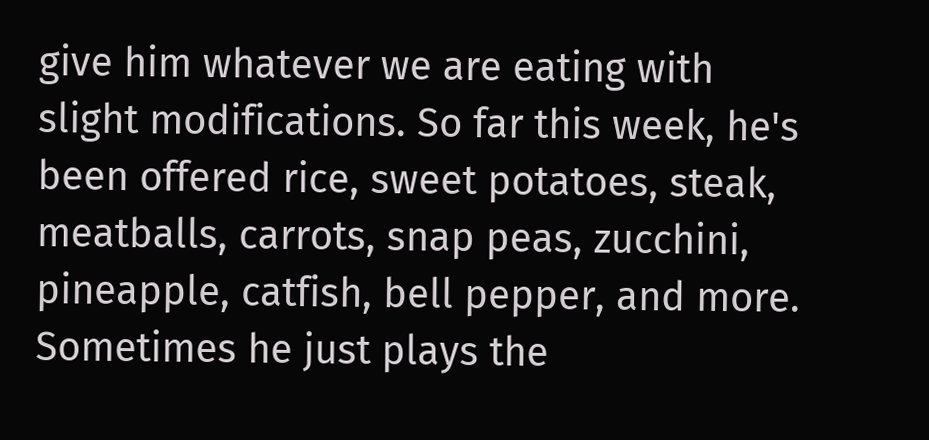give him whatever we are eating with slight modifications. So far this week, he's been offered rice, sweet potatoes, steak, meatballs, carrots, snap peas, zucchini, pineapple, catfish, bell pepper, and more. Sometimes he just plays the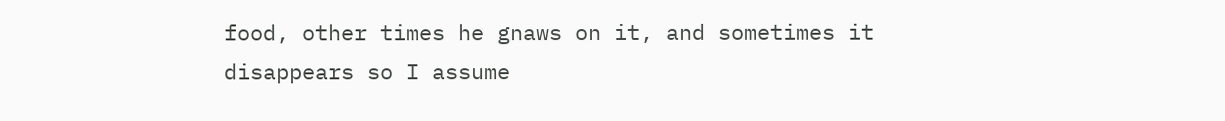food, other times he gnaws on it, and sometimes it disappears so I assume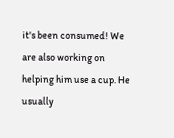it's been consumed! We are also working on helping him use a cup. He usually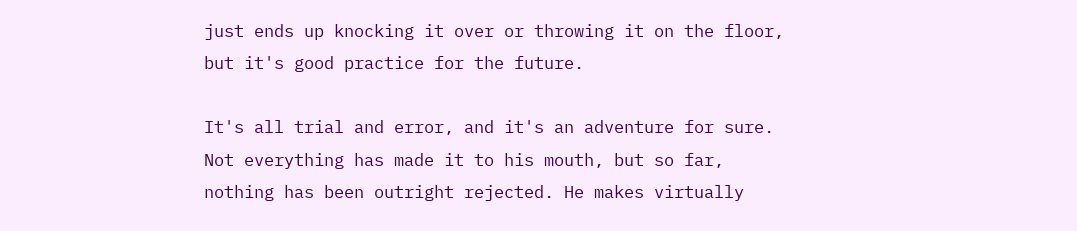just ends up knocking it over or throwing it on the floor, but it's good practice for the future.

It's all trial and error, and it's an adventure for sure. Not everything has made it to his mouth, but so far, nothing has been outright rejected. He makes virtually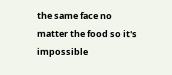the same face no matter the food so it's impossible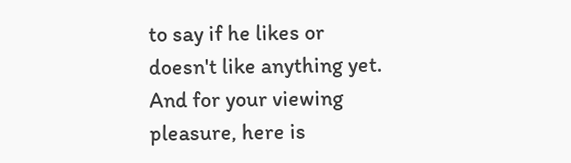to say if he likes or doesn't like anything yet. And for your viewing pleasure, here is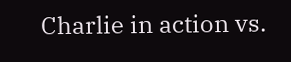Charlie in action vs.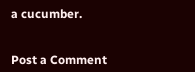a cucumber.


Post a Comment